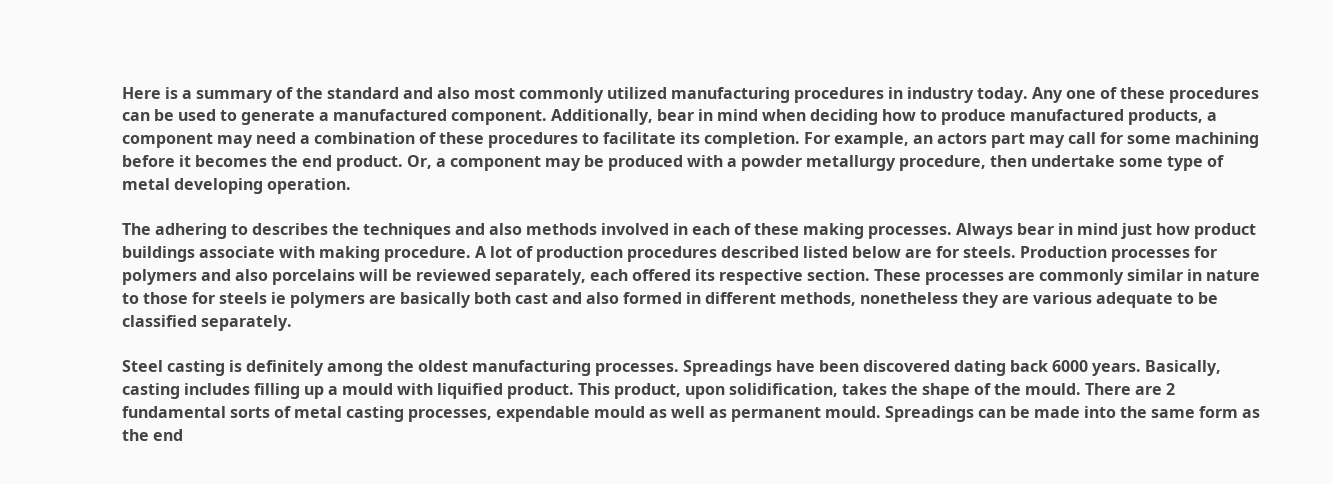Here is a summary of the standard and also most commonly utilized manufacturing procedures in industry today. Any one of these procedures can be used to generate a manufactured component. Additionally, bear in mind when deciding how to produce manufactured products, a component may need a combination of these procedures to facilitate its completion. For example, an actors part may call for some machining before it becomes the end product. Or, a component may be produced with a powder metallurgy procedure, then undertake some type of metal developing operation.

The adhering to describes the techniques and also methods involved in each of these making processes. Always bear in mind just how product buildings associate with making procedure. A lot of production procedures described listed below are for steels. Production processes for polymers and also porcelains will be reviewed separately, each offered its respective section. These processes are commonly similar in nature to those for steels ie polymers are basically both cast and also formed in different methods, nonetheless they are various adequate to be classified separately.

Steel casting is definitely among the oldest manufacturing processes. Spreadings have been discovered dating back 6000 years. Basically, casting includes filling up a mould with liquified product. This product, upon solidification, takes the shape of the mould. There are 2 fundamental sorts of metal casting processes, expendable mould as well as permanent mould. Spreadings can be made into the same form as the end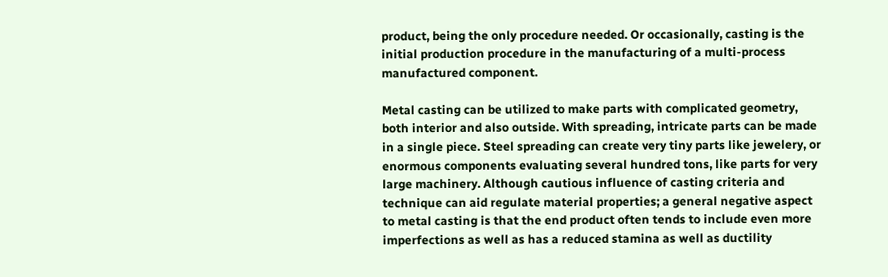product, being the only procedure needed. Or occasionally, casting is the initial production procedure in the manufacturing of a multi-process manufactured component.

Metal casting can be utilized to make parts with complicated geometry, both interior and also outside. With spreading, intricate parts can be made in a single piece. Steel spreading can create very tiny parts like jewelery, or enormous components evaluating several hundred tons, like parts for very large machinery. Although cautious influence of casting criteria and technique can aid regulate material properties; a general negative aspect to metal casting is that the end product often tends to include even more imperfections as well as has a reduced stamina as well as ductility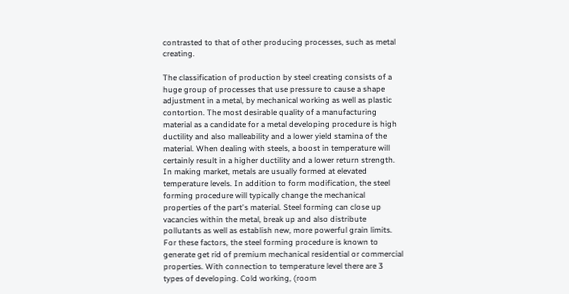contrasted to that of other producing processes, such as metal creating.

The classification of production by steel creating consists of a huge group of processes that use pressure to cause a shape adjustment in a metal, by mechanical working as well as plastic contortion. The most desirable quality of a manufacturing material as a candidate for a metal developing procedure is high ductility and also malleability and a lower yield stamina of the material. When dealing with steels, a boost in temperature will certainly result in a higher ductility and a lower return strength. In making market, metals are usually formed at elevated temperature levels. In addition to form modification, the steel forming procedure will typically change the mechanical properties of the part's material. Steel forming can close up vacancies within the metal, break up and also distribute pollutants as well as establish new, more powerful grain limits. For these factors, the steel forming procedure is known to generate get rid of premium mechanical residential or commercial properties. With connection to temperature level there are 3 types of developing. Cold working, (room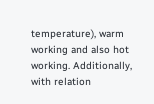temperature), warm working and also hot working. Additionally, with relation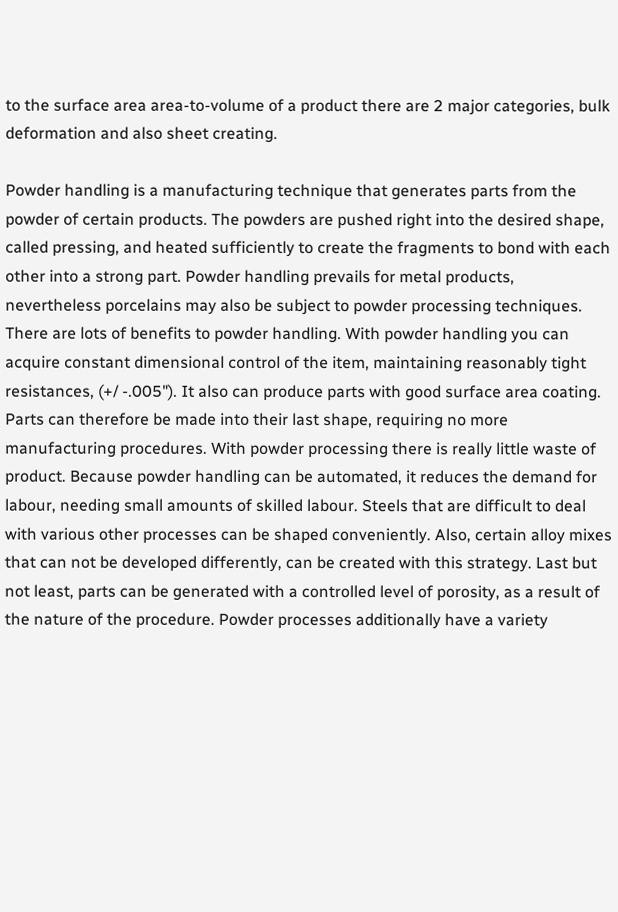to the surface area area-to-volume of a product there are 2 major categories, bulk deformation and also sheet creating.

Powder handling is a manufacturing technique that generates parts from the powder of certain products. The powders are pushed right into the desired shape, called pressing, and heated sufficiently to create the fragments to bond with each other into a strong part. Powder handling prevails for metal products, nevertheless porcelains may also be subject to powder processing techniques. There are lots of benefits to powder handling. With powder handling you can acquire constant dimensional control of the item, maintaining reasonably tight resistances, (+/ -.005"). It also can produce parts with good surface area coating. Parts can therefore be made into their last shape, requiring no more manufacturing procedures. With powder processing there is really little waste of product. Because powder handling can be automated, it reduces the demand for labour, needing small amounts of skilled labour. Steels that are difficult to deal with various other processes can be shaped conveniently. Also, certain alloy mixes that can not be developed differently, can be created with this strategy. Last but not least, parts can be generated with a controlled level of porosity, as a result of the nature of the procedure. Powder processes additionally have a variety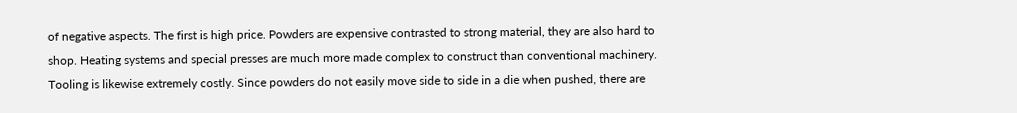of negative aspects. The first is high price. Powders are expensive contrasted to strong material, they are also hard to shop. Heating systems and special presses are much more made complex to construct than conventional machinery. Tooling is likewise extremely costly. Since powders do not easily move side to side in a die when pushed, there are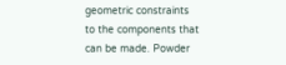geometric constraints to the components that can be made. Powder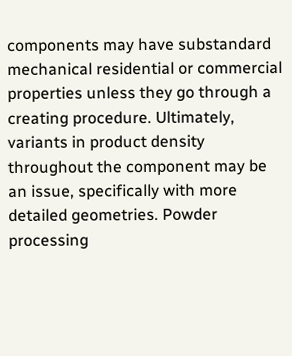components may have substandard mechanical residential or commercial properties unless they go through a creating procedure. Ultimately, variants in product density throughout the component may be an issue, specifically with more detailed geometries. Powder processing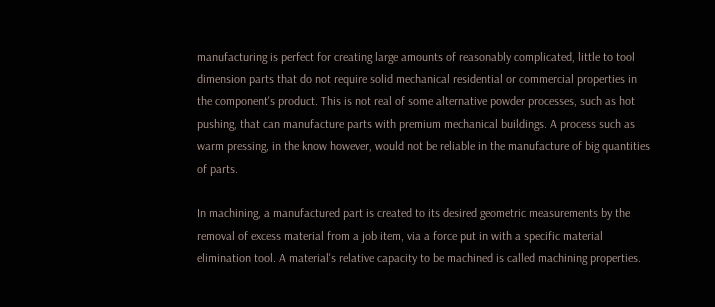manufacturing is perfect for creating large amounts of reasonably complicated, little to tool dimension parts that do not require solid mechanical residential or commercial properties in the component's product. This is not real of some alternative powder processes, such as hot pushing, that can manufacture parts with premium mechanical buildings. A process such as warm pressing, in the know however, would not be reliable in the manufacture of big quantities of parts.

In machining, a manufactured part is created to its desired geometric measurements by the removal of excess material from a job item, via a force put in with a specific material elimination tool. A material's relative capacity to be machined is called machining properties.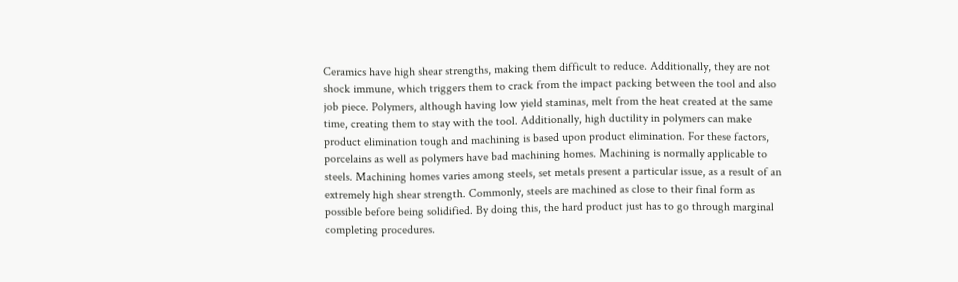Ceramics have high shear strengths, making them difficult to reduce. Additionally, they are not shock immune, which triggers them to crack from the impact packing between the tool and also job piece. Polymers, although having low yield staminas, melt from the heat created at the same time, creating them to stay with the tool. Additionally, high ductility in polymers can make product elimination tough and machining is based upon product elimination. For these factors, porcelains as well as polymers have bad machining homes. Machining is normally applicable to steels. Machining homes varies among steels, set metals present a particular issue, as a result of an extremely high shear strength. Commonly, steels are machined as close to their final form as possible before being solidified. By doing this, the hard product just has to go through marginal completing procedures.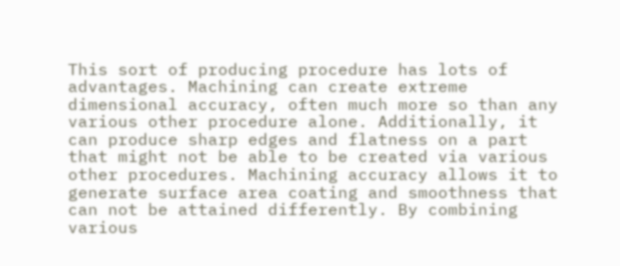This sort of producing procedure has lots of advantages. Machining can create extreme dimensional accuracy, often much more so than any various other procedure alone. Additionally, it can produce sharp edges and flatness on a part that might not be able to be created via various other procedures. Machining accuracy allows it to generate surface area coating and smoothness that can not be attained differently. By combining various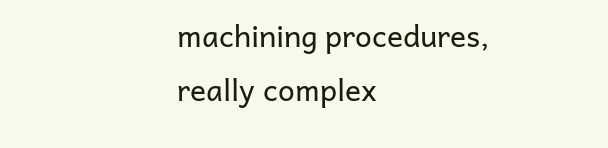machining procedures, really complex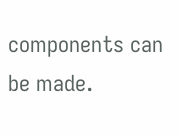components can be made.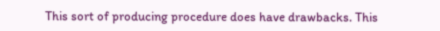This sort of producing procedure does have drawbacks. This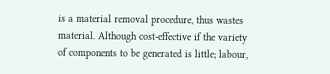is a material removal procedure, thus wastes material. Although cost-effective if the variety of components to be generated is little; labour,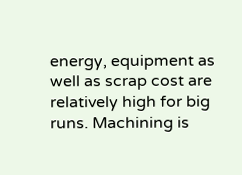energy, equipment as well as scrap cost are relatively high for big runs. Machining is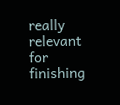really relevant for finishing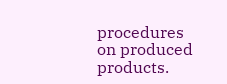procedures on produced products.